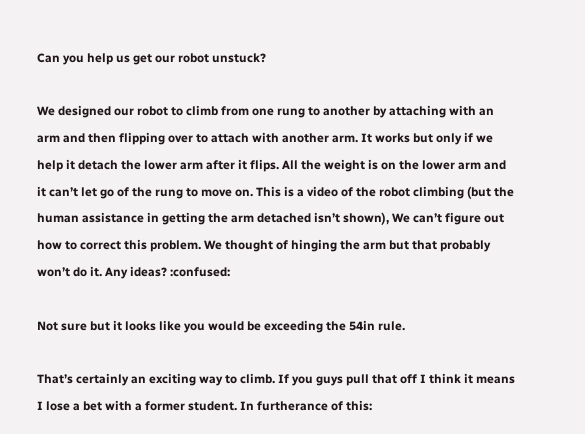Can you help us get our robot unstuck?

We designed our robot to climb from one rung to another by attaching with an arm and then flipping over to attach with another arm. It works but only if we help it detach the lower arm after it flips. All the weight is on the lower arm and it can’t let go of the rung to move on. This is a video of the robot climbing (but the human assistance in getting the arm detached isn’t shown), We can’t figure out how to correct this problem. We thought of hinging the arm but that probably won’t do it. Any ideas? :confused:

Not sure but it looks like you would be exceeding the 54in rule.

That’s certainly an exciting way to climb. If you guys pull that off I think it means I lose a bet with a former student. In furtherance of this: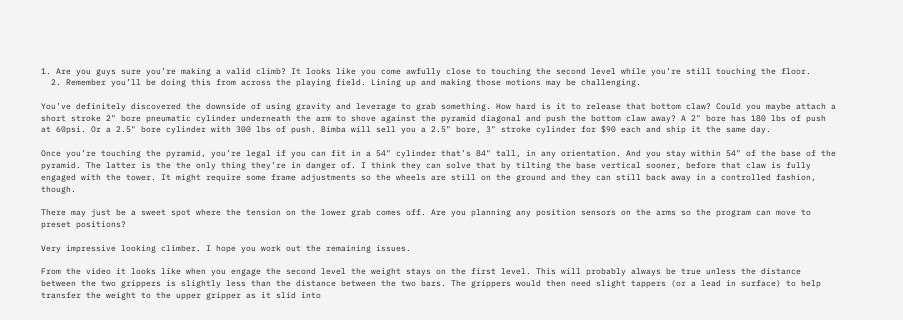1. Are you guys sure you’re making a valid climb? It looks like you come awfully close to touching the second level while you’re still touching the floor.
  2. Remember you’ll be doing this from across the playing field. Lining up and making those motions may be challenging.

You’ve definitely discovered the downside of using gravity and leverage to grab something. How hard is it to release that bottom claw? Could you maybe attach a short stroke 2" bore pneumatic cylinder underneath the arm to shove against the pyramid diagonal and push the bottom claw away? A 2" bore has 180 lbs of push at 60psi. Or a 2.5" bore cylinder with 300 lbs of push. Bimba will sell you a 2.5" bore, 3" stroke cylinder for $90 each and ship it the same day.

Once you’re touching the pyramid, you’re legal if you can fit in a 54" cylinder that’s 84" tall, in any orientation. And you stay within 54" of the base of the pyramid. The latter is the the only thing they’re in danger of. I think they can solve that by tilting the base vertical sooner, before that claw is fully engaged with the tower. It might require some frame adjustments so the wheels are still on the ground and they can still back away in a controlled fashion, though.

There may just be a sweet spot where the tension on the lower grab comes off. Are you planning any position sensors on the arms so the program can move to preset positions?

Very impressive looking climber. I hope you work out the remaining issues.

From the video it looks like when you engage the second level the weight stays on the first level. This will probably always be true unless the distance between the two grippers is slightly less than the distance between the two bars. The grippers would then need slight tappers (or a lead in surface) to help transfer the weight to the upper gripper as it slid into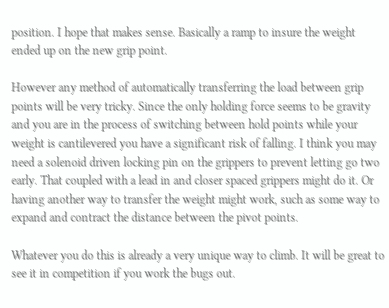position. I hope that makes sense. Basically a ramp to insure the weight ended up on the new grip point.

However any method of automatically transferring the load between grip points will be very tricky. Since the only holding force seems to be gravity and you are in the process of switching between hold points while your weight is cantilevered you have a significant risk of falling. I think you may need a solenoid driven locking pin on the grippers to prevent letting go two early. That coupled with a lead in and closer spaced grippers might do it. Or having another way to transfer the weight might work, such as some way to expand and contract the distance between the pivot points.

Whatever you do this is already a very unique way to climb. It will be great to see it in competition if you work the bugs out.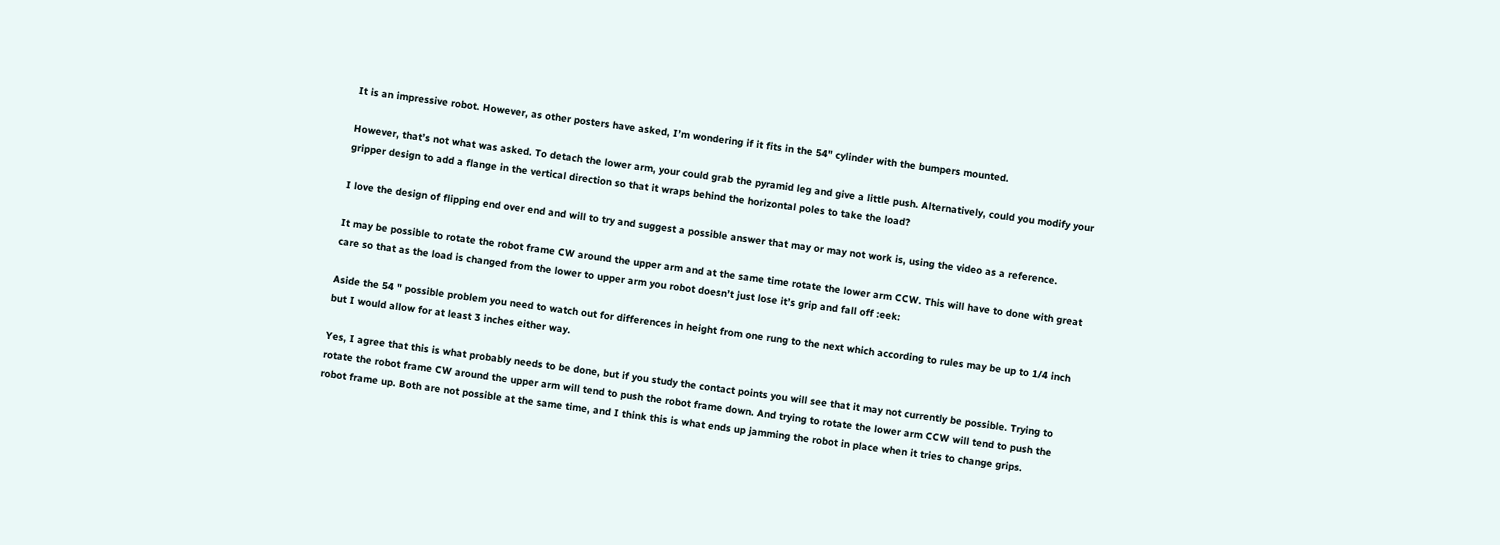It is an impressive robot. However, as other posters have asked, I’m wondering if it fits in the 54" cylinder with the bumpers mounted.

However, that’s not what was asked. To detach the lower arm, your could grab the pyramid leg and give a little push. Alternatively, could you modify your gripper design to add a flange in the vertical direction so that it wraps behind the horizontal poles to take the load?

I love the design of flipping end over end and will to try and suggest a possible answer that may or may not work is, using the video as a reference.

It may be possible to rotate the robot frame CW around the upper arm and at the same time rotate the lower arm CCW. This will have to done with great care so that as the load is changed from the lower to upper arm you robot doesn’t just lose it’s grip and fall off :eek:

Aside the 54 " possible problem you need to watch out for differences in height from one rung to the next which according to rules may be up to 1/4 inch but I would allow for at least 3 inches either way.

Yes, I agree that this is what probably needs to be done, but if you study the contact points you will see that it may not currently be possible. Trying to rotate the robot frame CW around the upper arm will tend to push the robot frame down. And trying to rotate the lower arm CCW will tend to push the robot frame up. Both are not possible at the same time, and I think this is what ends up jamming the robot in place when it tries to change grips.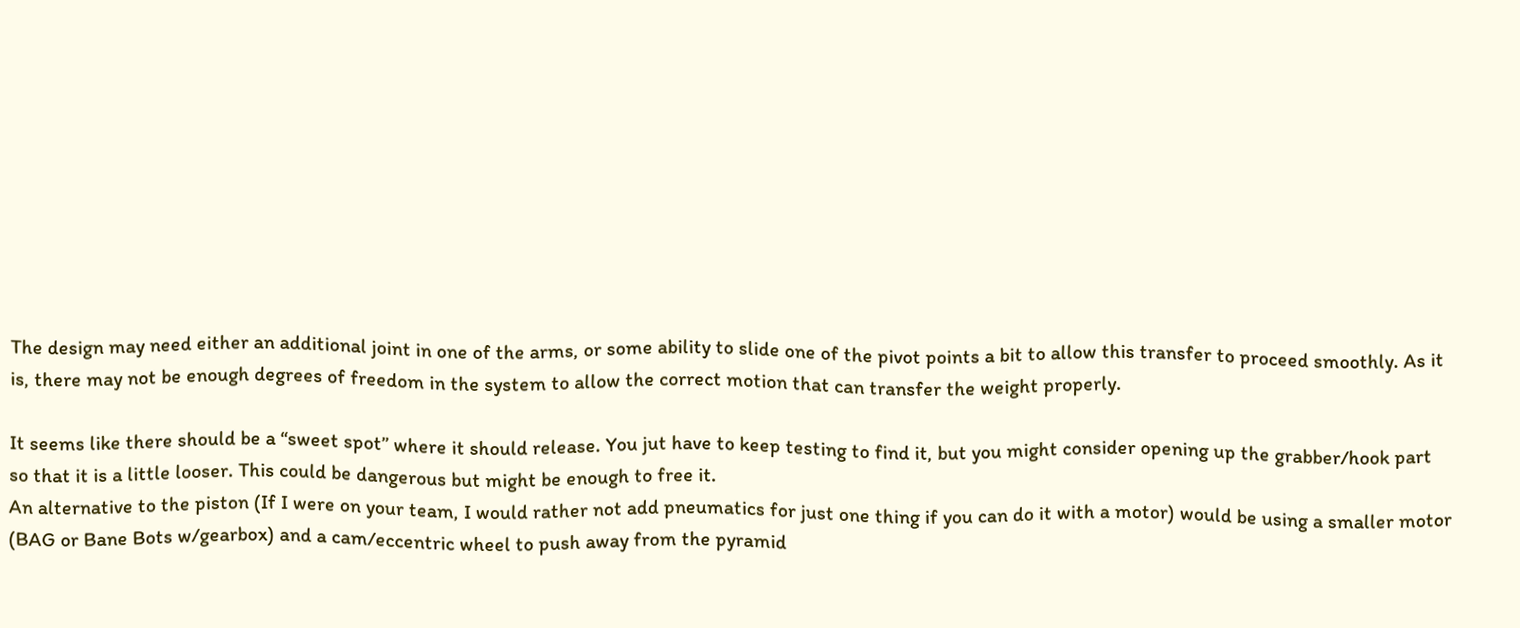The design may need either an additional joint in one of the arms, or some ability to slide one of the pivot points a bit to allow this transfer to proceed smoothly. As it is, there may not be enough degrees of freedom in the system to allow the correct motion that can transfer the weight properly.

It seems like there should be a “sweet spot” where it should release. You jut have to keep testing to find it, but you might consider opening up the grabber/hook part so that it is a little looser. This could be dangerous but might be enough to free it.
An alternative to the piston (If I were on your team, I would rather not add pneumatics for just one thing if you can do it with a motor) would be using a smaller motor (BAG or Bane Bots w/gearbox) and a cam/eccentric wheel to push away from the pyramid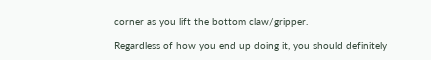corner as you lift the bottom claw/gripper.

Regardless of how you end up doing it, you should definitely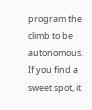program the climb to be autonomous. If you find a sweet spot, it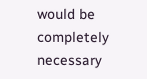would be completely necessary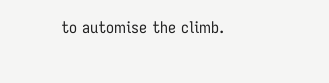to automise the climb.